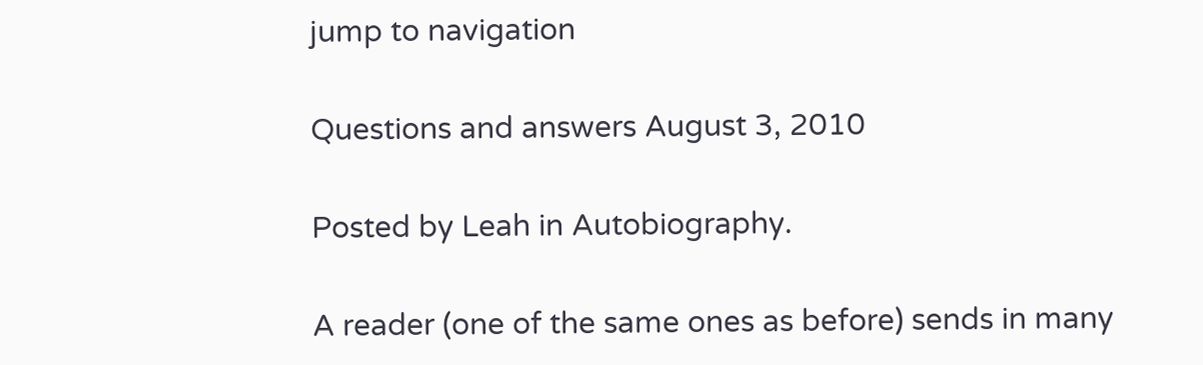jump to navigation

Questions and answers August 3, 2010

Posted by Leah in Autobiography.

A reader (one of the same ones as before) sends in many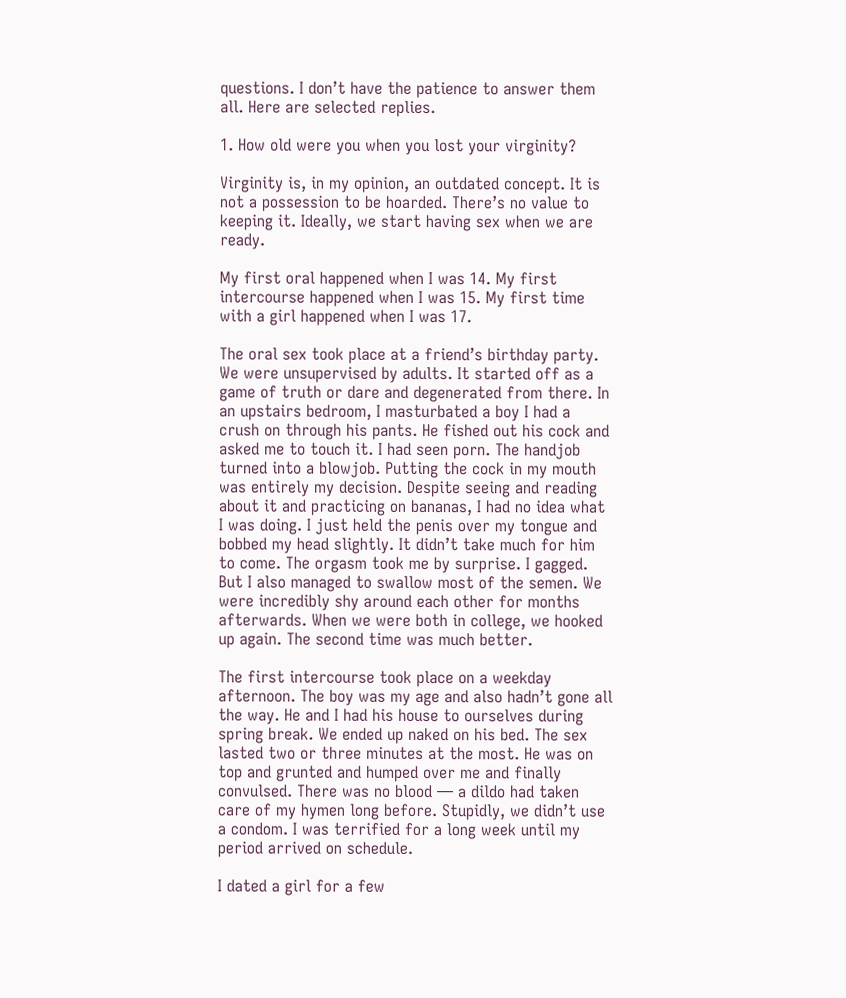questions. I don’t have the patience to answer them all. Here are selected replies.

1. How old were you when you lost your virginity?

Virginity is, in my opinion, an outdated concept. It is not a possession to be hoarded. There’s no value to keeping it. Ideally, we start having sex when we are ready.

My first oral happened when I was 14. My first intercourse happened when I was 15. My first time with a girl happened when I was 17.

The oral sex took place at a friend’s birthday party. We were unsupervised by adults. It started off as a game of truth or dare and degenerated from there. In an upstairs bedroom, I masturbated a boy I had a crush on through his pants. He fished out his cock and asked me to touch it. I had seen porn. The handjob turned into a blowjob. Putting the cock in my mouth was entirely my decision. Despite seeing and reading about it and practicing on bananas, I had no idea what I was doing. I just held the penis over my tongue and bobbed my head slightly. It didn’t take much for him to come. The orgasm took me by surprise. I gagged. But I also managed to swallow most of the semen. We were incredibly shy around each other for months afterwards. When we were both in college, we hooked up again. The second time was much better.

The first intercourse took place on a weekday afternoon. The boy was my age and also hadn’t gone all the way. He and I had his house to ourselves during spring break. We ended up naked on his bed. The sex lasted two or three minutes at the most. He was on top and grunted and humped over me and finally convulsed. There was no blood — a dildo had taken care of my hymen long before. Stupidly, we didn’t use a condom. I was terrified for a long week until my period arrived on schedule.

I dated a girl for a few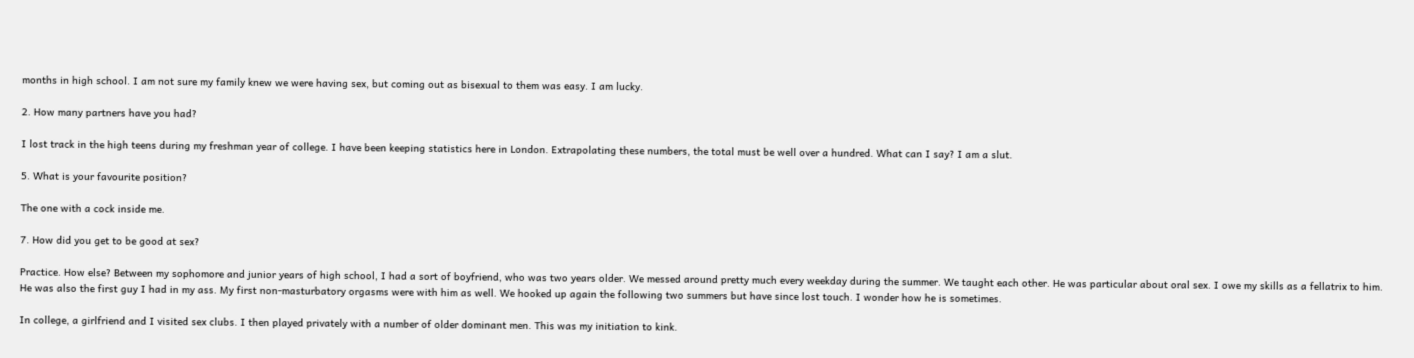months in high school. I am not sure my family knew we were having sex, but coming out as bisexual to them was easy. I am lucky.

2. How many partners have you had?

I lost track in the high teens during my freshman year of college. I have been keeping statistics here in London. Extrapolating these numbers, the total must be well over a hundred. What can I say? I am a slut.

5. What is your favourite position?

The one with a cock inside me.

7. How did you get to be good at sex?

Practice. How else? Between my sophomore and junior years of high school, I had a sort of boyfriend, who was two years older. We messed around pretty much every weekday during the summer. We taught each other. He was particular about oral sex. I owe my skills as a fellatrix to him. He was also the first guy I had in my ass. My first non-masturbatory orgasms were with him as well. We hooked up again the following two summers but have since lost touch. I wonder how he is sometimes.

In college, a girlfriend and I visited sex clubs. I then played privately with a number of older dominant men. This was my initiation to kink.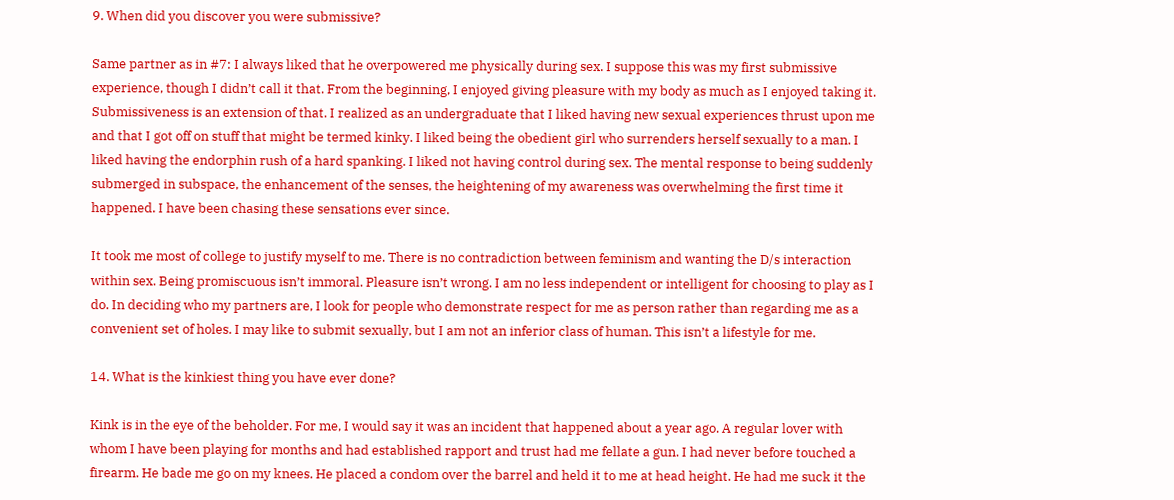9. When did you discover you were submissive?

Same partner as in #7: I always liked that he overpowered me physically during sex. I suppose this was my first submissive experience, though I didn’t call it that. From the beginning, I enjoyed giving pleasure with my body as much as I enjoyed taking it. Submissiveness is an extension of that. I realized as an undergraduate that I liked having new sexual experiences thrust upon me and that I got off on stuff that might be termed kinky. I liked being the obedient girl who surrenders herself sexually to a man. I liked having the endorphin rush of a hard spanking. I liked not having control during sex. The mental response to being suddenly submerged in subspace, the enhancement of the senses, the heightening of my awareness was overwhelming the first time it happened. I have been chasing these sensations ever since.

It took me most of college to justify myself to me. There is no contradiction between feminism and wanting the D/s interaction within sex. Being promiscuous isn’t immoral. Pleasure isn’t wrong. I am no less independent or intelligent for choosing to play as I do. In deciding who my partners are, I look for people who demonstrate respect for me as person rather than regarding me as a convenient set of holes. I may like to submit sexually, but I am not an inferior class of human. This isn’t a lifestyle for me.

14. What is the kinkiest thing you have ever done?

Kink is in the eye of the beholder. For me, I would say it was an incident that happened about a year ago. A regular lover with whom I have been playing for months and had established rapport and trust had me fellate a gun. I had never before touched a firearm. He bade me go on my knees. He placed a condom over the barrel and held it to me at head height. He had me suck it the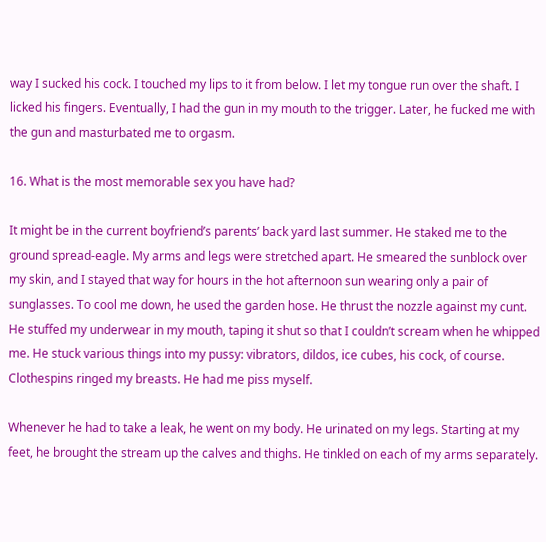way I sucked his cock. I touched my lips to it from below. I let my tongue run over the shaft. I licked his fingers. Eventually, I had the gun in my mouth to the trigger. Later, he fucked me with the gun and masturbated me to orgasm.

16. What is the most memorable sex you have had?

It might be in the current boyfriend’s parents’ back yard last summer. He staked me to the ground spread-eagle. My arms and legs were stretched apart. He smeared the sunblock over my skin, and I stayed that way for hours in the hot afternoon sun wearing only a pair of sunglasses. To cool me down, he used the garden hose. He thrust the nozzle against my cunt. He stuffed my underwear in my mouth, taping it shut so that I couldn’t scream when he whipped me. He stuck various things into my pussy: vibrators, dildos, ice cubes, his cock, of course. Clothespins ringed my breasts. He had me piss myself.

Whenever he had to take a leak, he went on my body. He urinated on my legs. Starting at my feet, he brought the stream up the calves and thighs. He tinkled on each of my arms separately.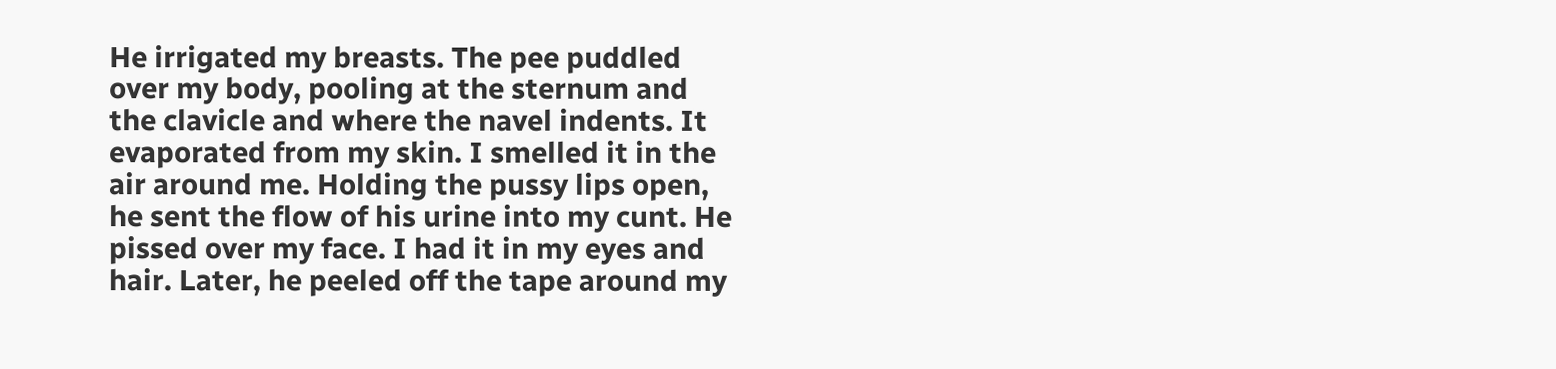He irrigated my breasts. The pee puddled over my body, pooling at the sternum and the clavicle and where the navel indents. It evaporated from my skin. I smelled it in the air around me. Holding the pussy lips open, he sent the flow of his urine into my cunt. He pissed over my face. I had it in my eyes and hair. Later, he peeled off the tape around my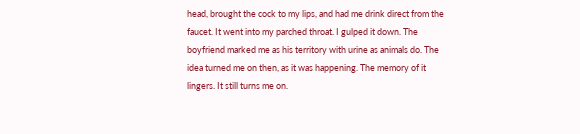head, brought the cock to my lips, and had me drink direct from the faucet. It went into my parched throat. I gulped it down. The boyfriend marked me as his territory with urine as animals do. The idea turned me on then, as it was happening. The memory of it lingers. It still turns me on.